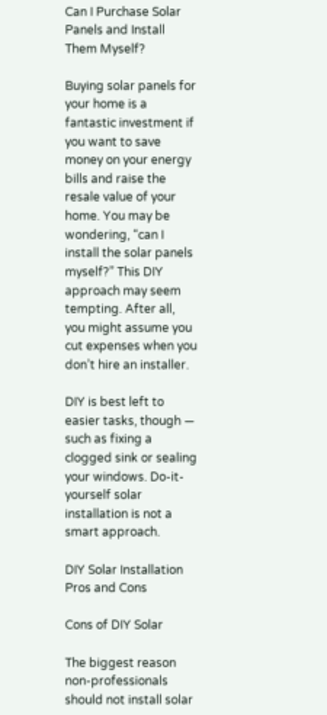Can I Purchase Solar Panels and Install Them Myself?

Buying solar panels for your home is a fantastic investment if you want to save money on your energy bills and raise the resale value of your home. You may be wondering, “can I install the solar panels myself?” This DIY approach may seem tempting. After all, you might assume you cut expenses when you don’t hire an installer.

DIY is best left to easier tasks, though — such as fixing a clogged sink or sealing your windows. Do-it-yourself solar installation is not a smart approach.

DIY Solar Installation Pros and Cons

Cons of DIY Solar

The biggest reason non-professionals should not install solar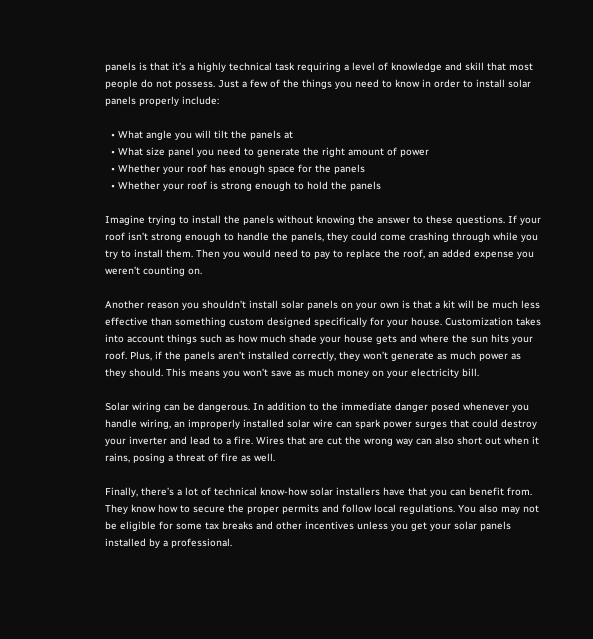panels is that it’s a highly technical task requiring a level of knowledge and skill that most people do not possess. Just a few of the things you need to know in order to install solar panels properly include:

  • What angle you will tilt the panels at
  • What size panel you need to generate the right amount of power
  • Whether your roof has enough space for the panels
  • Whether your roof is strong enough to hold the panels

Imagine trying to install the panels without knowing the answer to these questions. If your roof isn’t strong enough to handle the panels, they could come crashing through while you try to install them. Then you would need to pay to replace the roof, an added expense you weren’t counting on.

Another reason you shouldn’t install solar panels on your own is that a kit will be much less effective than something custom designed specifically for your house. Customization takes into account things such as how much shade your house gets and where the sun hits your roof. Plus, if the panels aren’t installed correctly, they won’t generate as much power as they should. This means you won’t save as much money on your electricity bill.

Solar wiring can be dangerous. In addition to the immediate danger posed whenever you handle wiring, an improperly installed solar wire can spark power surges that could destroy your inverter and lead to a fire. Wires that are cut the wrong way can also short out when it rains, posing a threat of fire as well.

Finally, there’s a lot of technical know-how solar installers have that you can benefit from. They know how to secure the proper permits and follow local regulations. You also may not be eligible for some tax breaks and other incentives unless you get your solar panels installed by a professional.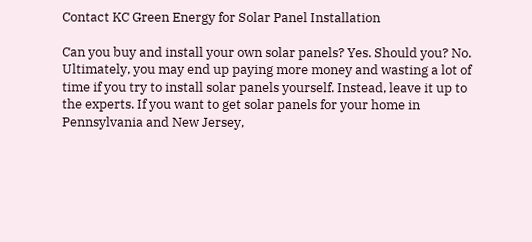Contact KC Green Energy for Solar Panel Installation

Can you buy and install your own solar panels? Yes. Should you? No. Ultimately, you may end up paying more money and wasting a lot of time if you try to install solar panels yourself. Instead, leave it up to the experts. If you want to get solar panels for your home in Pennsylvania and New Jersey,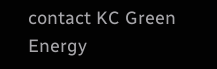contact KC Green Energy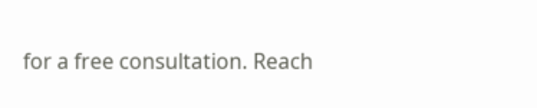for a free consultation. Reach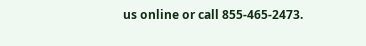us online or call 855-465-2473.